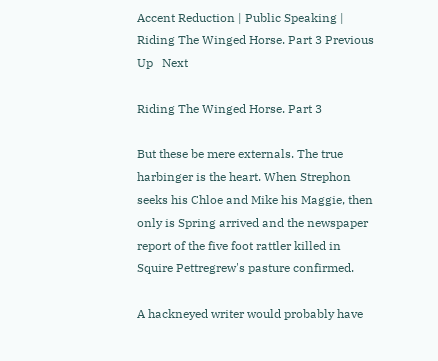Accent Reduction | Public Speaking | Riding The Winged Horse. Part 3 Previous   Up   Next

Riding The Winged Horse. Part 3

But these be mere externals. The true harbinger is the heart. When Strephon seeks his Chloe and Mike his Maggie, then only is Spring arrived and the newspaper report of the five foot rattler killed in Squire Pettregrew's pasture confirmed.

A hackneyed writer would probably have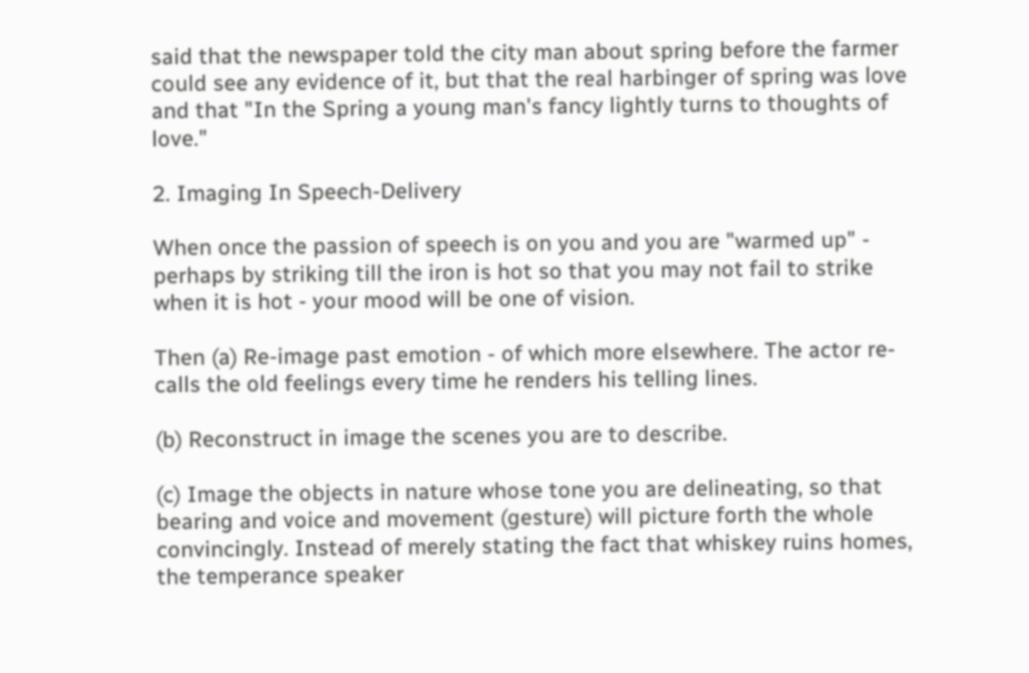said that the newspaper told the city man about spring before the farmer could see any evidence of it, but that the real harbinger of spring was love and that "In the Spring a young man's fancy lightly turns to thoughts of love."

2. Imaging In Speech-Delivery

When once the passion of speech is on you and you are "warmed up" - perhaps by striking till the iron is hot so that you may not fail to strike when it is hot - your mood will be one of vision.

Then (a) Re-image past emotion - of which more elsewhere. The actor re-calls the old feelings every time he renders his telling lines.

(b) Reconstruct in image the scenes you are to describe.

(c) Image the objects in nature whose tone you are delineating, so that bearing and voice and movement (gesture) will picture forth the whole convincingly. Instead of merely stating the fact that whiskey ruins homes, the temperance speaker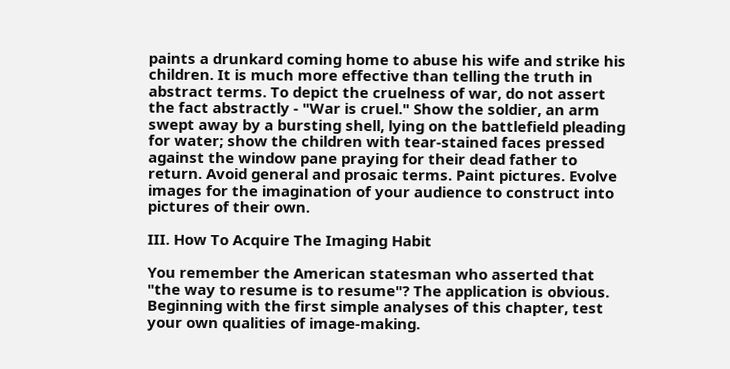paints a drunkard coming home to abuse his wife and strike his children. It is much more effective than telling the truth in abstract terms. To depict the cruelness of war, do not assert the fact abstractly - "War is cruel." Show the soldier, an arm swept away by a bursting shell, lying on the battlefield pleading for water; show the children with tear-stained faces pressed against the window pane praying for their dead father to return. Avoid general and prosaic terms. Paint pictures. Evolve images for the imagination of your audience to construct into pictures of their own.

III. How To Acquire The Imaging Habit

You remember the American statesman who asserted that "the way to resume is to resume"? The application is obvious. Beginning with the first simple analyses of this chapter, test your own qualities of image-making.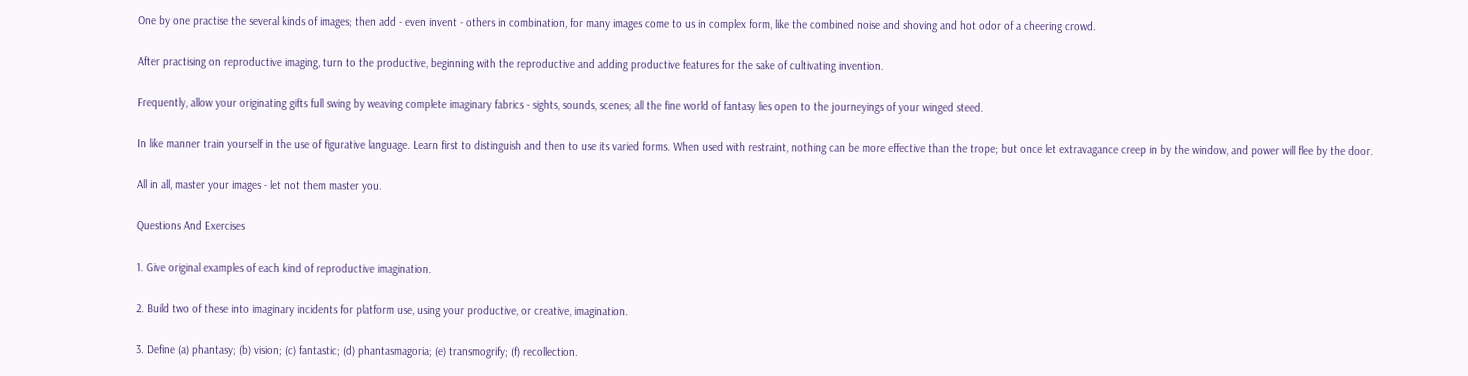One by one practise the several kinds of images; then add - even invent - others in combination, for many images come to us in complex form, like the combined noise and shoving and hot odor of a cheering crowd.

After practising on reproductive imaging, turn to the productive, beginning with the reproductive and adding productive features for the sake of cultivating invention.

Frequently, allow your originating gifts full swing by weaving complete imaginary fabrics - sights, sounds, scenes; all the fine world of fantasy lies open to the journeyings of your winged steed.

In like manner train yourself in the use of figurative language. Learn first to distinguish and then to use its varied forms. When used with restraint, nothing can be more effective than the trope; but once let extravagance creep in by the window, and power will flee by the door.

All in all, master your images - let not them master you.

Questions And Exercises

1. Give original examples of each kind of reproductive imagination.

2. Build two of these into imaginary incidents for platform use, using your productive, or creative, imagination.

3. Define (a) phantasy; (b) vision; (c) fantastic; (d) phantasmagoria; (e) transmogrify; (f) recollection.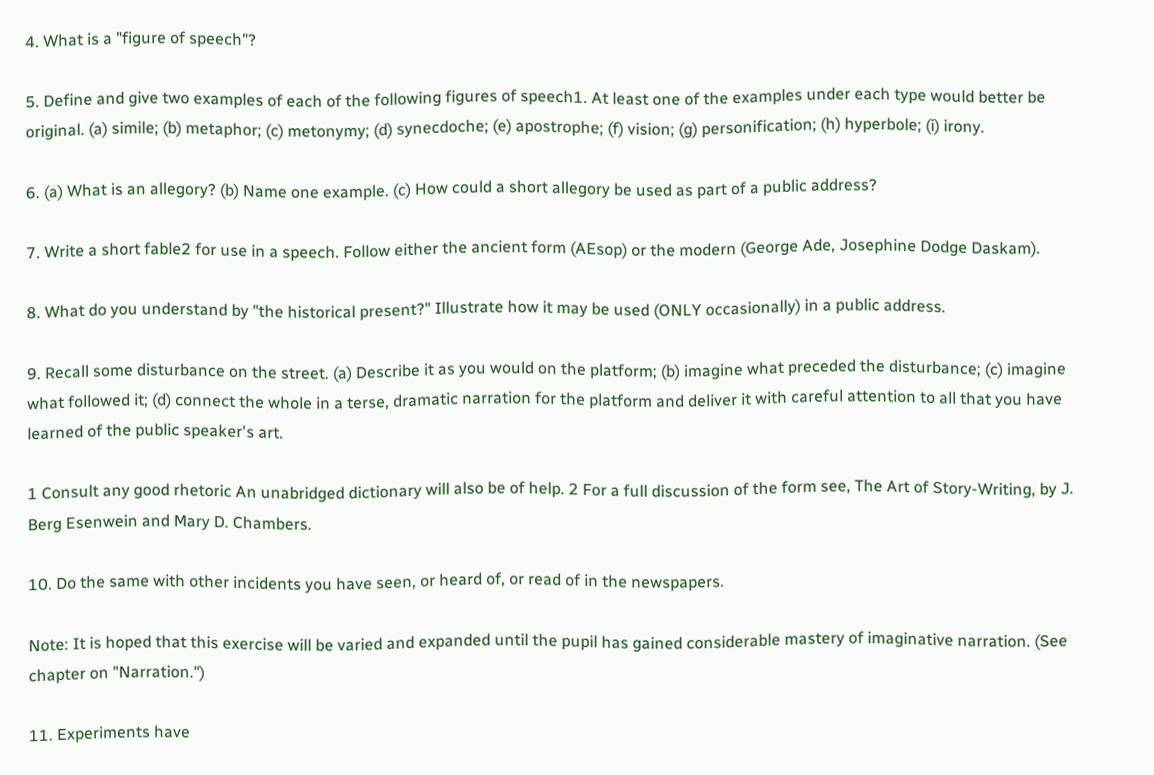4. What is a "figure of speech"?

5. Define and give two examples of each of the following figures of speech1. At least one of the examples under each type would better be original. (a) simile; (b) metaphor; (c) metonymy; (d) synecdoche; (e) apostrophe; (f) vision; (g) personification; (h) hyperbole; (i) irony.

6. (a) What is an allegory? (b) Name one example. (c) How could a short allegory be used as part of a public address?

7. Write a short fable2 for use in a speech. Follow either the ancient form (AEsop) or the modern (George Ade, Josephine Dodge Daskam).

8. What do you understand by "the historical present?" Illustrate how it may be used (ONLY occasionally) in a public address.

9. Recall some disturbance on the street. (a) Describe it as you would on the platform; (b) imagine what preceded the disturbance; (c) imagine what followed it; (d) connect the whole in a terse, dramatic narration for the platform and deliver it with careful attention to all that you have learned of the public speaker's art.

1 Consult any good rhetoric An unabridged dictionary will also be of help. 2 For a full discussion of the form see, The Art of Story-Writing, by J. Berg Esenwein and Mary D. Chambers.

10. Do the same with other incidents you have seen, or heard of, or read of in the newspapers.

Note: It is hoped that this exercise will be varied and expanded until the pupil has gained considerable mastery of imaginative narration. (See chapter on "Narration.")

11. Experiments have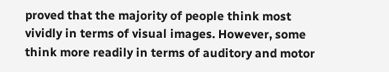proved that the majority of people think most vividly in terms of visual images. However, some think more readily in terms of auditory and motor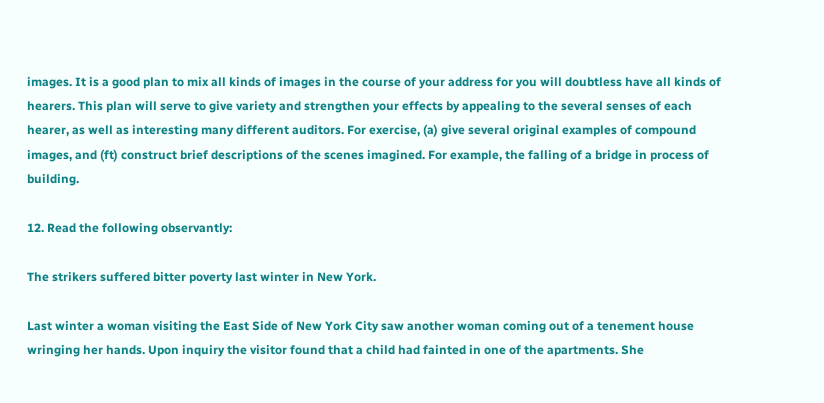images. It is a good plan to mix all kinds of images in the course of your address for you will doubtless have all kinds of hearers. This plan will serve to give variety and strengthen your effects by appealing to the several senses of each hearer, as well as interesting many different auditors. For exercise, (a) give several original examples of compound images, and (ft) construct brief descriptions of the scenes imagined. For example, the falling of a bridge in process of building.

12. Read the following observantly:

The strikers suffered bitter poverty last winter in New York.

Last winter a woman visiting the East Side of New York City saw another woman coming out of a tenement house wringing her hands. Upon inquiry the visitor found that a child had fainted in one of the apartments. She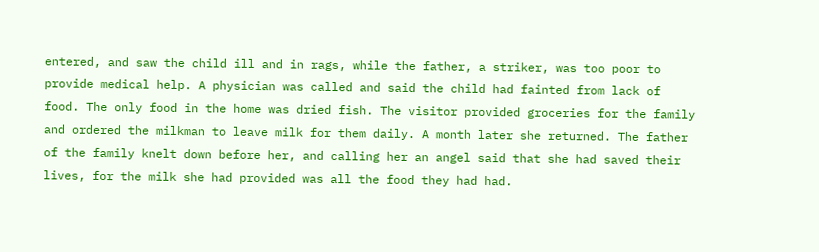entered, and saw the child ill and in rags, while the father, a striker, was too poor to provide medical help. A physician was called and said the child had fainted from lack of food. The only food in the home was dried fish. The visitor provided groceries for the family and ordered the milkman to leave milk for them daily. A month later she returned. The father of the family knelt down before her, and calling her an angel said that she had saved their lives, for the milk she had provided was all the food they had had.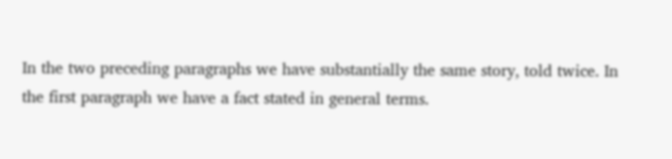In the two preceding paragraphs we have substantially the same story, told twice. In the first paragraph we have a fact stated in general terms.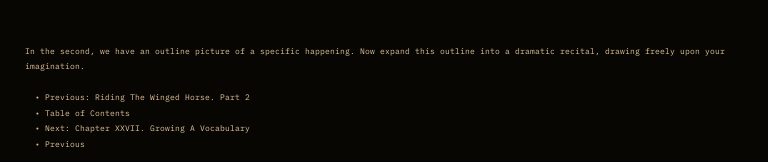In the second, we have an outline picture of a specific happening. Now expand this outline into a dramatic recital, drawing freely upon your imagination.

  • Previous: Riding The Winged Horse. Part 2
  • Table of Contents
  • Next: Chapter XXVII. Growing A Vocabulary
  • Previous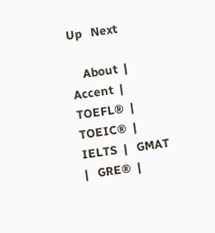Up   Next

    About  |   Accent  |   TOEFL®  |   TOEIC®  |   IELTS  |   GMAT  |   GRE®  |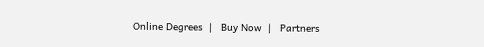Online Degrees  |   Buy Now  |   Partners